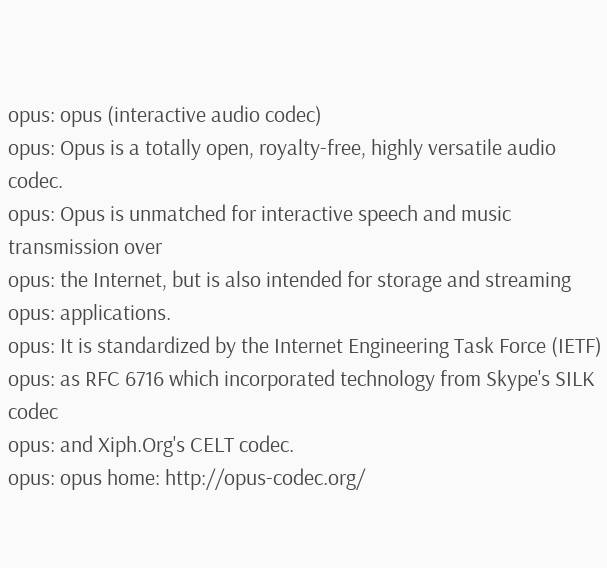opus: opus (interactive audio codec)
opus: Opus is a totally open, royalty-free, highly versatile audio codec.
opus: Opus is unmatched for interactive speech and music transmission over
opus: the Internet, but is also intended for storage and streaming
opus: applications.
opus: It is standardized by the Internet Engineering Task Force (IETF)
opus: as RFC 6716 which incorporated technology from Skype's SILK codec
opus: and Xiph.Org's CELT codec.
opus: opus home: http://opus-codec.org/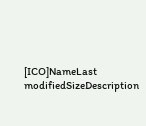[ICO]NameLast modifiedSizeDescription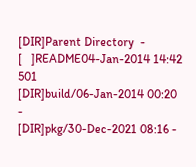[DIR]Parent Directory  -
[   ]README04-Jan-2014 14:42 501
[DIR]build/06-Jan-2014 00:20 -
[DIR]pkg/30-Dec-2021 08:16 -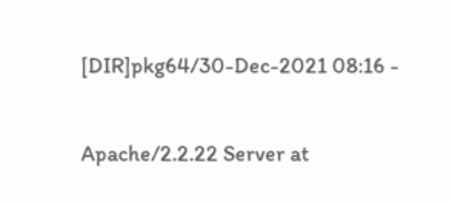[DIR]pkg64/30-Dec-2021 08:16 -

Apache/2.2.22 Server at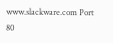www.slackware.com Port 80